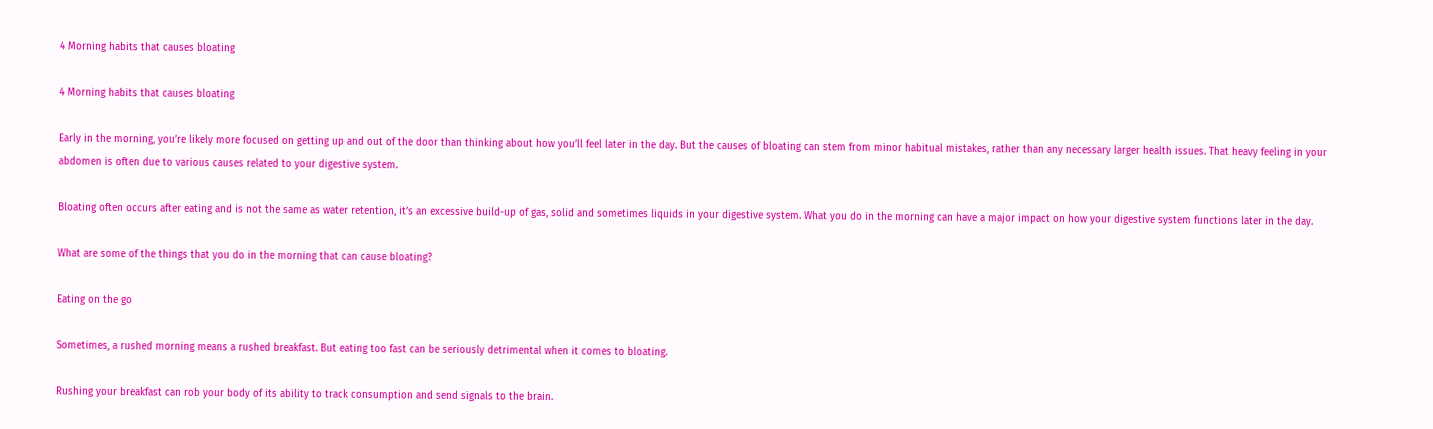4 Morning habits that causes bloating

4 Morning habits that causes bloating

Early in the morning, you’re likely more focused on getting up and out of the door than thinking about how you’ll feel later in the day. But the causes of bloating can stem from minor habitual mistakes, rather than any necessary larger health issues. That heavy feeling in your abdomen is often due to various causes related to your digestive system.

Bloating often occurs after eating and is not the same as water retention, it’s an excessive build-up of gas, solid and sometimes liquids in your digestive system. What you do in the morning can have a major impact on how your digestive system functions later in the day.

What are some of the things that you do in the morning that can cause bloating?

Eating on the go

Sometimes, a rushed morning means a rushed breakfast. But eating too fast can be seriously detrimental when it comes to bloating.

Rushing your breakfast can rob your body of its ability to track consumption and send signals to the brain.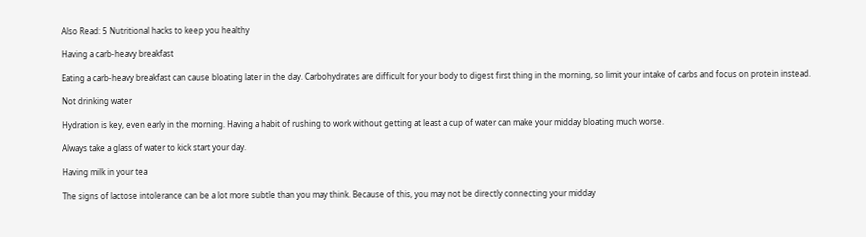Also Read: 5 Nutritional hacks to keep you healthy

Having a carb-heavy breakfast

Eating a carb-heavy breakfast can cause bloating later in the day. Carbohydrates are difficult for your body to digest first thing in the morning, so limit your intake of carbs and focus on protein instead.

Not drinking water

Hydration is key, even early in the morning. Having a habit of rushing to work without getting at least a cup of water can make your midday bloating much worse.

Always take a glass of water to kick start your day.

Having milk in your tea

The signs of lactose intolerance can be a lot more subtle than you may think. Because of this, you may not be directly connecting your midday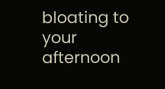bloating to your afternoon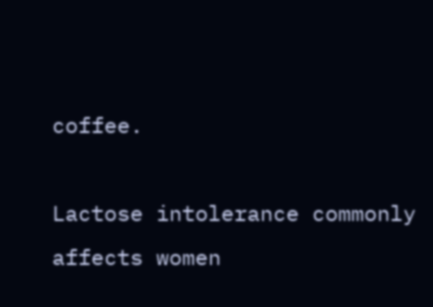coffee.

Lactose intolerance commonly affects women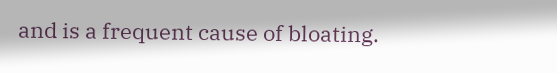and is a frequent cause of bloating.